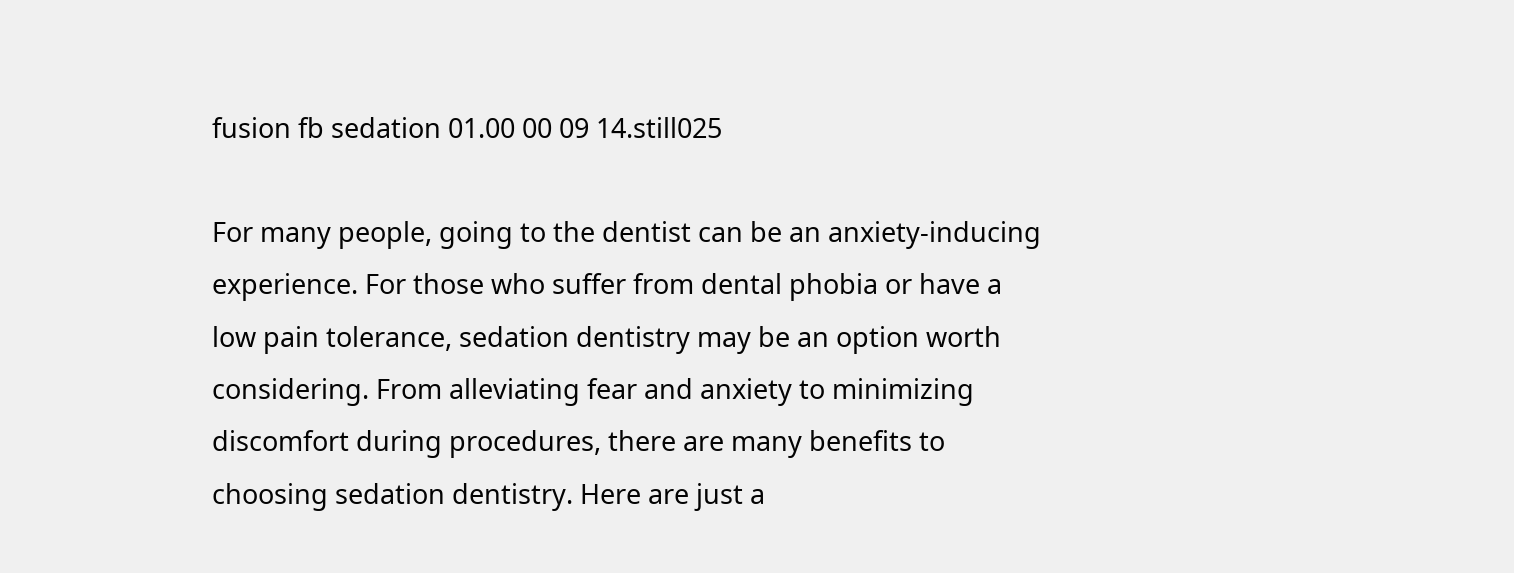fusion fb sedation 01.00 00 09 14.still025

For many people, going to the dentist can be an anxiety-inducing experience. For those who suffer from dental phobia or have a low pain tolerance, sedation dentistry may be an option worth considering. From alleviating fear and anxiety to minimizing discomfort during procedures, there are many benefits to choosing sedation dentistry. Here are just a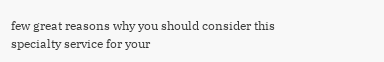few great reasons why you should consider this specialty service for your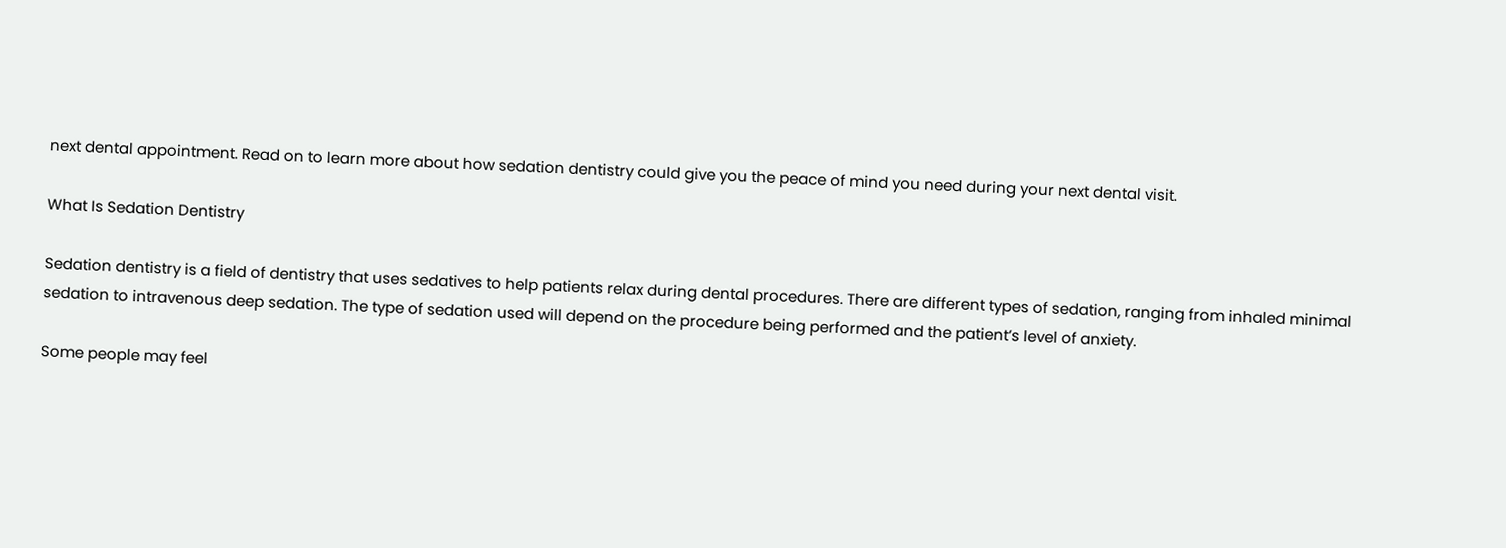next dental appointment. Read on to learn more about how sedation dentistry could give you the peace of mind you need during your next dental visit.

What Is Sedation Dentistry

Sedation dentistry is a field of dentistry that uses sedatives to help patients relax during dental procedures. There are different types of sedation, ranging from inhaled minimal sedation to intravenous deep sedation. The type of sedation used will depend on the procedure being performed and the patient’s level of anxiety.

Some people may feel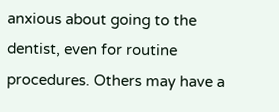anxious about going to the dentist, even for routine procedures. Others may have a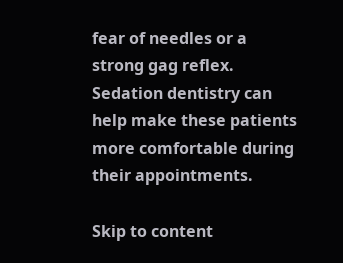fear of needles or a strong gag reflex. Sedation dentistry can help make these patients more comfortable during their appointments.

Skip to content